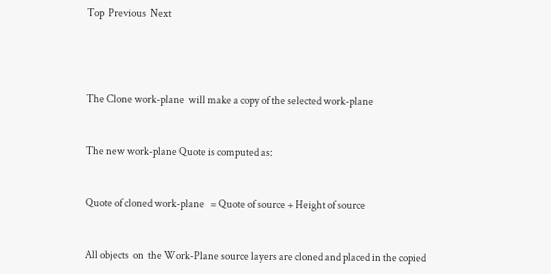Top  Previous  Next




The Clone work-plane  will make a copy of the selected work-plane


The new work-plane Quote is computed as:


Quote of cloned work-plane   = Quote of source + Height of source


All objects  on  the Work-Plane source layers are cloned and placed in the copied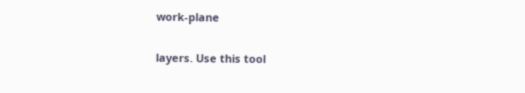work-plane

layers. Use this tool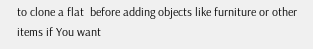to clone a flat  before adding objects like furniture or other items if You want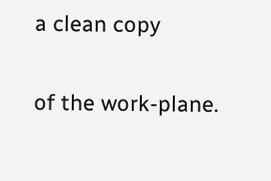a clean copy

of the work-plane.